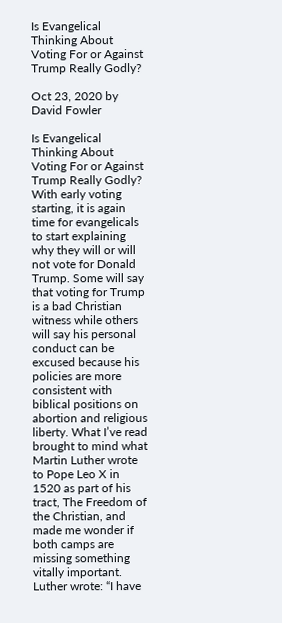Is Evangelical Thinking About Voting For or Against Trump Really Godly?

Oct 23, 2020 by David Fowler

Is Evangelical Thinking About Voting For or Against Trump Really Godly?
With early voting starting, it is again time for evangelicals to start explaining why they will or will not vote for Donald Trump. Some will say that voting for Trump is a bad Christian witness while others will say his personal conduct can be excused because his policies are more consistent with biblical positions on abortion and religious liberty. What I’ve read brought to mind what Martin Luther wrote to Pope Leo X in 1520 as part of his tract, The Freedom of the Christian, and made me wonder if both camps are missing something vitally important.
Luther wrote: “I have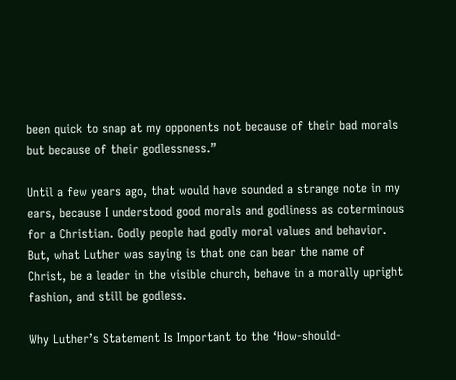been quick to snap at my opponents not because of their bad morals but because of their godlessness.”

Until a few years ago, that would have sounded a strange note in my ears, because I understood good morals and godliness as coterminous for a Christian. Godly people had godly moral values and behavior. But, what Luther was saying is that one can bear the name of Christ, be a leader in the visible church, behave in a morally upright fashion, and still be godless.

Why Luther’s Statement Is Important to the ‘How-should-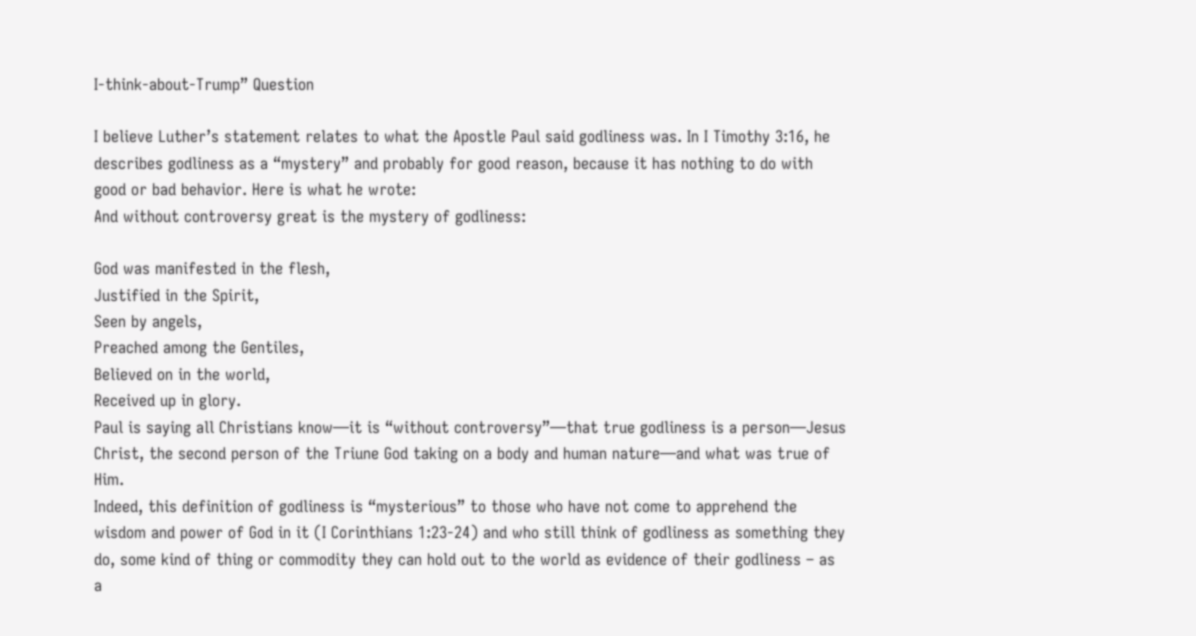I-think-about-Trump” Question

I believe Luther’s statement relates to what the Apostle Paul said godliness was. In I Timothy 3:16, he describes godliness as a “mystery” and probably for good reason, because it has nothing to do with good or bad behavior. Here is what he wrote:
And without controversy great is the mystery of godliness:

God was manifested in the flesh,
Justified in the Spirit,
Seen by angels,
Preached among the Gentiles,
Believed on in the world,
Received up in glory.
Paul is saying all Christians know—it is “without controversy”—that true godliness is a person—Jesus Christ, the second person of the Triune God taking on a body and human nature—and what was true of Him.
Indeed, this definition of godliness is “mysterious” to those who have not come to apprehend the wisdom and power of God in it (I Corinthians 1:23-24) and who still think of godliness as something they do, some kind of thing or commodity they can hold out to the world as evidence of their godliness – as a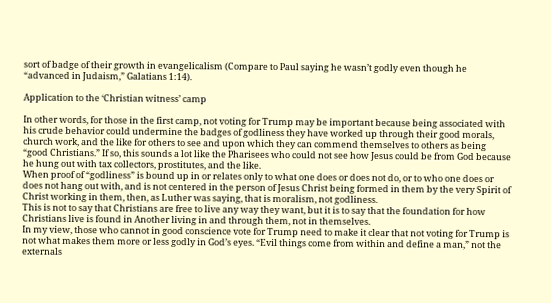sort of badge of their growth in evangelicalism (Compare to Paul saying he wasn’t godly even though he “advanced in Judaism,” Galatians 1:14).

Application to the ‘Christian witness’ camp

In other words, for those in the first camp, not voting for Trump may be important because being associated with his crude behavior could undermine the badges of godliness they have worked up through their good morals, church work, and the like for others to see and upon which they can commend themselves to others as being “good Christians.” If so, this sounds a lot like the Pharisees who could not see how Jesus could be from God because he hung out with tax collectors, prostitutes, and the like.
When proof of “godliness” is bound up in or relates only to what one does or does not do, or to who one does or does not hang out with, and is not centered in the person of Jesus Christ being formed in them by the very Spirit of Christ working in them, then, as Luther was saying, that is moralism, not godliness.
This is not to say that Christians are free to live any way they want, but it is to say that the foundation for how Christians live is found in Another living in and through them, not in themselves.
In my view, those who cannot in good conscience vote for Trump need to make it clear that not voting for Trump is not what makes them more or less godly in God’s eyes. “Evil things come from within and define a man,” not the externals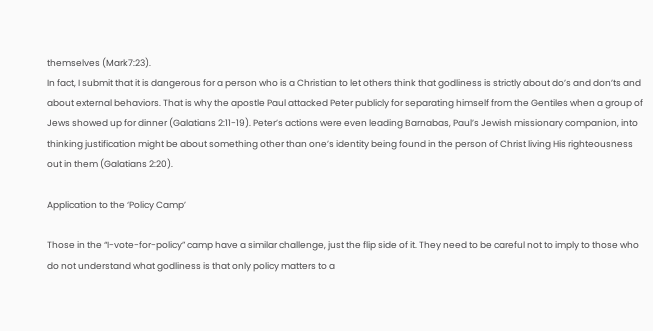themselves (Mark7:23).
In fact, I submit that it is dangerous for a person who is a Christian to let others think that godliness is strictly about do’s and don’ts and about external behaviors. That is why the apostle Paul attacked Peter publicly for separating himself from the Gentiles when a group of Jews showed up for dinner (Galatians 2:11-19). Peter’s actions were even leading Barnabas, Paul’s Jewish missionary companion, into thinking justification might be about something other than one’s identity being found in the person of Christ living His righteousness out in them (Galatians 2:20).

Application to the ‘Policy Camp’

Those in the “I-vote-for-policy” camp have a similar challenge, just the flip side of it. They need to be careful not to imply to those who do not understand what godliness is that only policy matters to a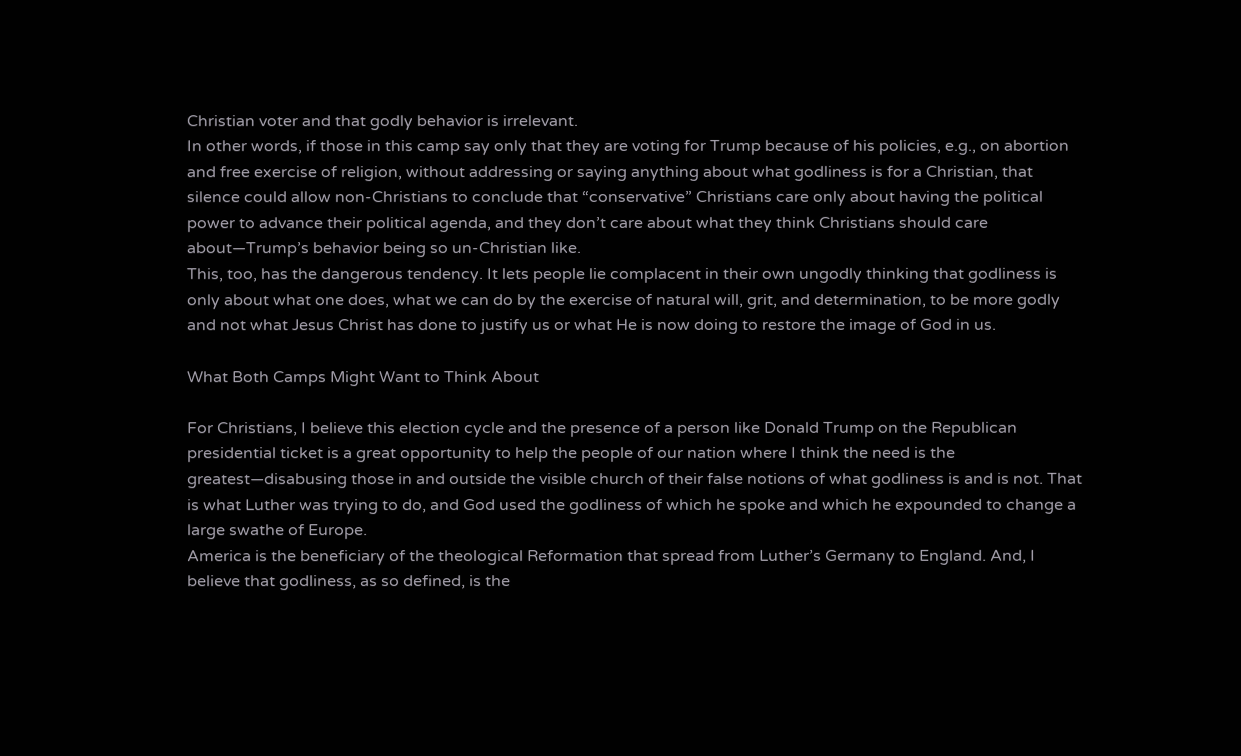Christian voter and that godly behavior is irrelevant.
In other words, if those in this camp say only that they are voting for Trump because of his policies, e.g., on abortion and free exercise of religion, without addressing or saying anything about what godliness is for a Christian, that silence could allow non-Christians to conclude that “conservative” Christians care only about having the political power to advance their political agenda, and they don’t care about what they think Christians should care about—Trump’s behavior being so un-Christian like.
This, too, has the dangerous tendency. It lets people lie complacent in their own ungodly thinking that godliness is only about what one does, what we can do by the exercise of natural will, grit, and determination, to be more godly and not what Jesus Christ has done to justify us or what He is now doing to restore the image of God in us.

What Both Camps Might Want to Think About

For Christians, I believe this election cycle and the presence of a person like Donald Trump on the Republican presidential ticket is a great opportunity to help the people of our nation where I think the need is the greatest—disabusing those in and outside the visible church of their false notions of what godliness is and is not. That is what Luther was trying to do, and God used the godliness of which he spoke and which he expounded to change a large swathe of Europe.
America is the beneficiary of the theological Reformation that spread from Luther’s Germany to England. And, I believe that godliness, as so defined, is the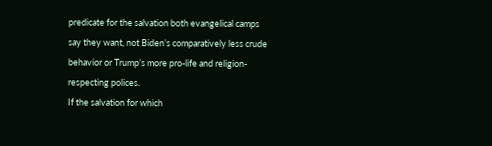predicate for the salvation both evangelical camps say they want, not Biden’s comparatively less crude behavior or Trump’s more pro-life and religion-respecting polices.
If the salvation for which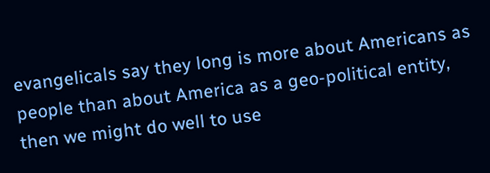evangelicals say they long is more about Americans as people than about America as a geo-political entity, then we might do well to use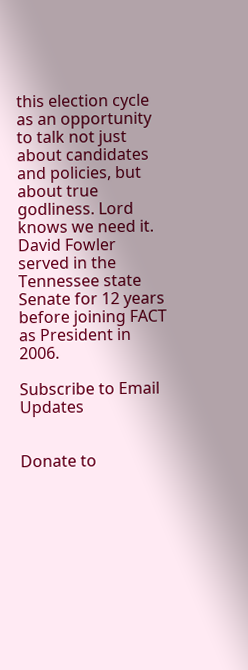this election cycle as an opportunity to talk not just about candidates and policies, but about true godliness. Lord knows we need it.
David Fowler served in the Tennessee state Senate for 12 years before joining FACT as President in 2006.

Subscribe to Email Updates


Donate to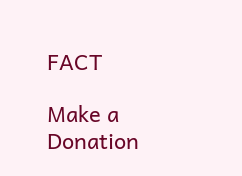FACT

Make a Donation